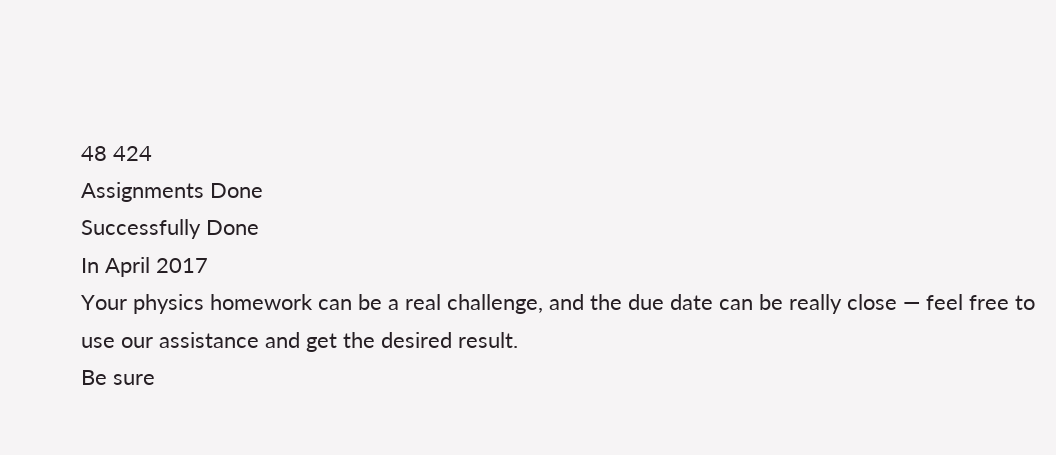48 424
Assignments Done
Successfully Done
In April 2017
Your physics homework can be a real challenge, and the due date can be really close — feel free to use our assistance and get the desired result.
Be sure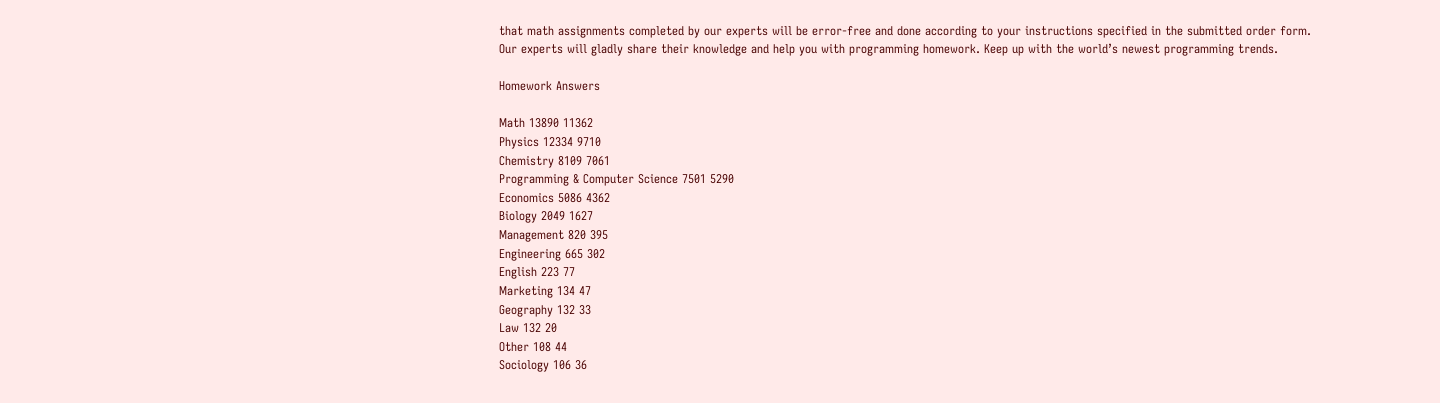that math assignments completed by our experts will be error-free and done according to your instructions specified in the submitted order form.
Our experts will gladly share their knowledge and help you with programming homework. Keep up with the world’s newest programming trends.

Homework Answers

Math 13890 11362
Physics 12334 9710
Chemistry 8109 7061
Programming & Computer Science 7501 5290
Economics 5086 4362
Biology 2049 1627
Management 820 395
Engineering 665 302
English 223 77
Marketing 134 47
Geography 132 33
Law 132 20
Other 108 44
Sociology 106 36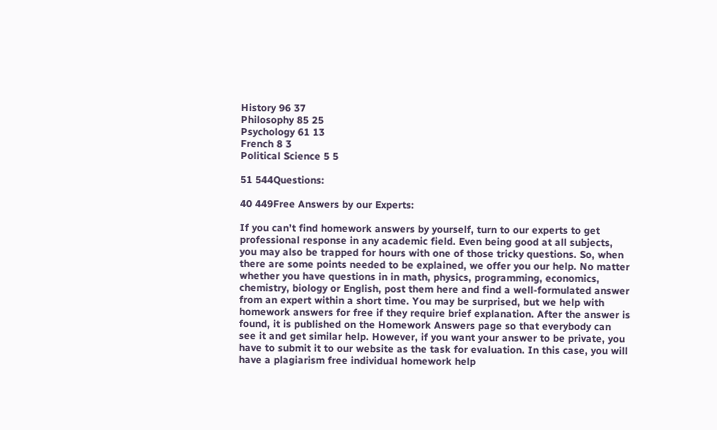History 96 37
Philosophy 85 25
Psychology 61 13
French 8 3
Political Science 5 5

51 544Questions:

40 449Free Answers by our Experts:

If you can’t find homework answers by yourself, turn to our experts to get professional response in any academic field. Even being good at all subjects, you may also be trapped for hours with one of those tricky questions. So, when there are some points needed to be explained, we offer you our help. No matter whether you have questions in in math, physics, programming, economics, chemistry, biology or English, post them here and find a well-formulated answer from an expert within a short time. You may be surprised, but we help with homework answers for free if they require brief explanation. After the answer is found, it is published on the Homework Answers page so that everybody can see it and get similar help. However, if you want your answer to be private, you have to submit it to our website as the task for evaluation. In this case, you will have a plagiarism free individual homework help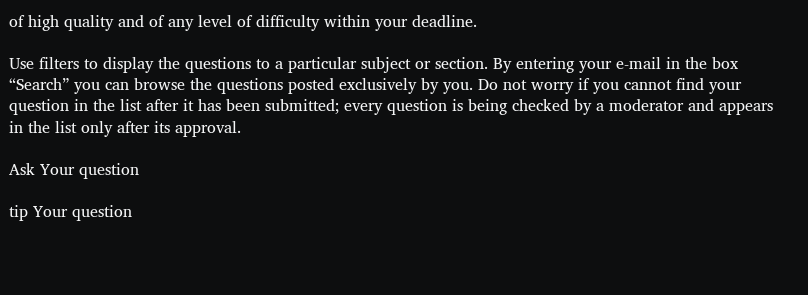of high quality and of any level of difficulty within your deadline.

Use filters to display the questions to a particular subject or section. By entering your e-mail in the box “Search” you can browse the questions posted exclusively by you. Do not worry if you cannot find your question in the list after it has been submitted; every question is being checked by a moderator and appears in the list only after its approval.

Ask Your question

tip Your question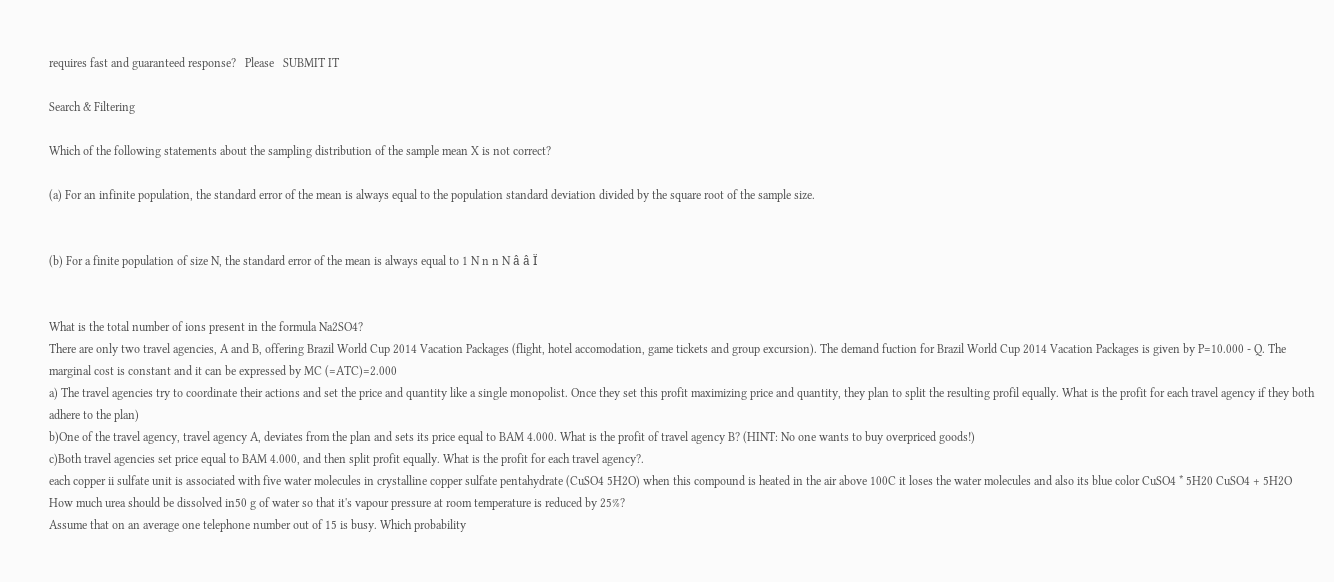requires fast and guaranteed response?   Please   SUBMIT IT

Search & Filtering

Which of the following statements about the sampling distribution of the sample mean X is not correct?

(a) For an infinite population, the standard error of the mean is always equal to the population standard deviation divided by the square root of the sample size.


(b) For a finite population of size N, the standard error of the mean is always equal to 1 N n n N â â Ï


What is the total number of ions present in the formula Na2SO4?
There are only two travel agencies, A and B, offering Brazil World Cup 2014 Vacation Packages (flight, hotel accomodation, game tickets and group excursion). The demand fuction for Brazil World Cup 2014 Vacation Packages is given by P=10.000 - Q. The marginal cost is constant and it can be expressed by MC (=ATC)=2.000
a) The travel agencies try to coordinate their actions and set the price and quantity like a single monopolist. Once they set this profit maximizing price and quantity, they plan to split the resulting profil equally. What is the profit for each travel agency if they both adhere to the plan)
b)One of the travel agency, travel agency A, deviates from the plan and sets its price equal to BAM 4.000. What is the profit of travel agency B? (HINT: No one wants to buy overpriced goods!)
c)Both travel agencies set price equal to BAM 4.000, and then split profit equally. What is the profit for each travel agency?.
each copper ii sulfate unit is associated with five water molecules in crystalline copper sulfate pentahydrate (CuSO4 5H2O) when this compound is heated in the air above 100C it loses the water molecules and also its blue color CuSO4 * 5H20 CuSO4 + 5H2O
How much urea should be dissolved in50 g of water so that it's vapour pressure at room temperature is reduced by 25%?
Assume that on an average one telephone number out of 15 is busy. Which probability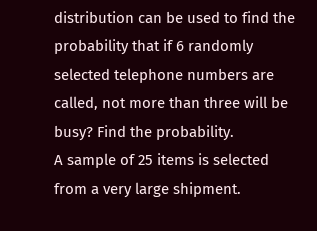distribution can be used to find the probability that if 6 randomly selected telephone numbers are called, not more than three will be busy? Find the probability.
A sample of 25 items is selected from a very large shipment.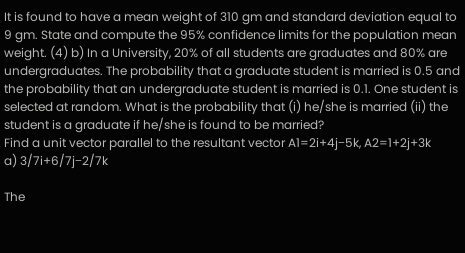It is found to have a mean weight of 310 gm and standard deviation equal to 9 gm. State and compute the 95% confidence limits for the population mean weight. (4) b) In a University, 20% of all students are graduates and 80% are undergraduates. The probability that a graduate student is married is 0.5 and the probability that an undergraduate student is married is 0.1. One student is selected at random. What is the probability that (i) he/she is married (ii) the student is a graduate if he/she is found to be married?
Find a unit vector parallel to the resultant vector A1=2i+4j−5k, A2=1+2j+3k
a) 3/7i+6/7j−2/7k

The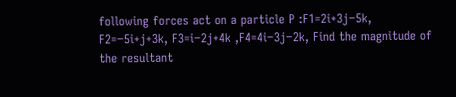following forces act on a particle P :F1=2i+3j−5k, F2=−5i+j+3k, F3=i−2j+4k ,F4=4i−3j−2k, Find the magnitude of the resultant